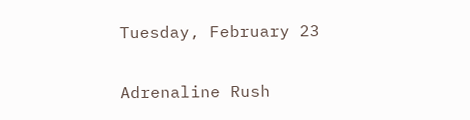Tuesday, February 23

Adrenaline Rush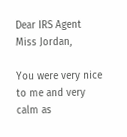Dear IRS Agent Miss Jordan,

You were very nice to me and very calm as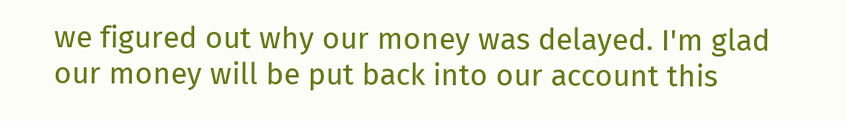we figured out why our money was delayed. I'm glad our money will be put back into our account this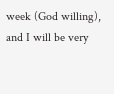week (God willing), and I will be very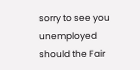sorry to see you unemployed should the Fair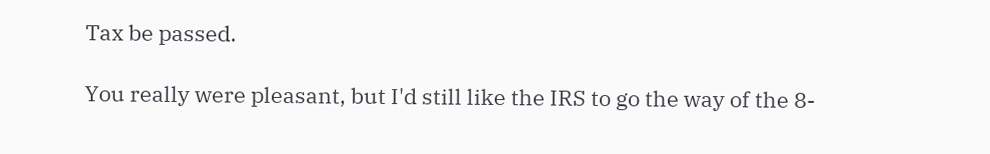Tax be passed.

You really were pleasant, but I'd still like the IRS to go the way of the 8-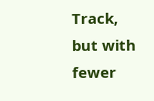Track, but with fewer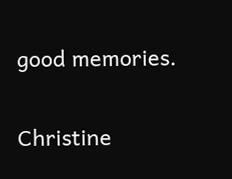good memories.

Christine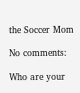the Soccer Mom

No comments:

Who are your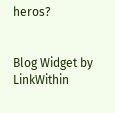heros?


Blog Widget by LinkWithin